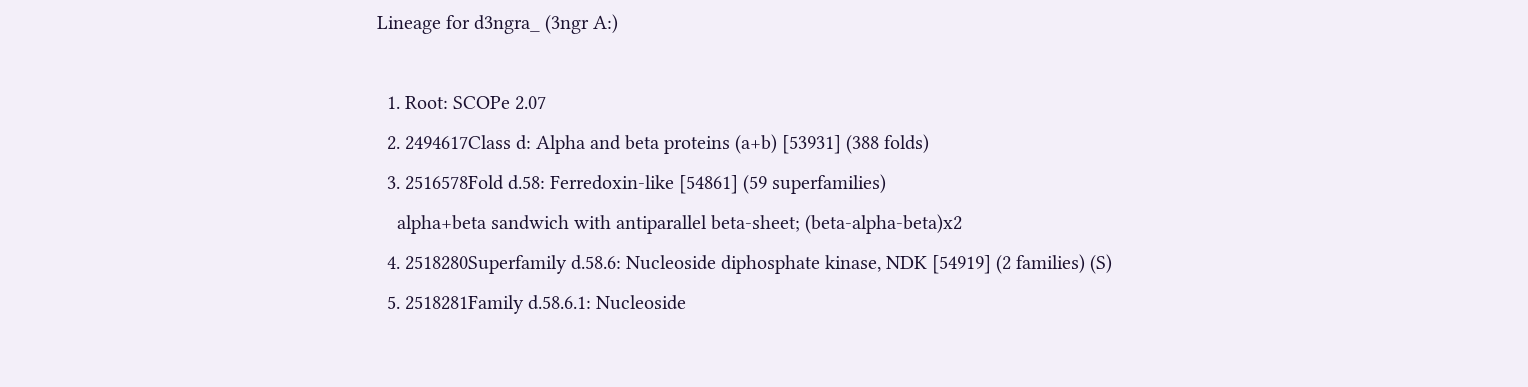Lineage for d3ngra_ (3ngr A:)

  1. Root: SCOPe 2.07
  2. 2494617Class d: Alpha and beta proteins (a+b) [53931] (388 folds)
  3. 2516578Fold d.58: Ferredoxin-like [54861] (59 superfamilies)
    alpha+beta sandwich with antiparallel beta-sheet; (beta-alpha-beta)x2
  4. 2518280Superfamily d.58.6: Nucleoside diphosphate kinase, NDK [54919] (2 families) (S)
  5. 2518281Family d.58.6.1: Nucleoside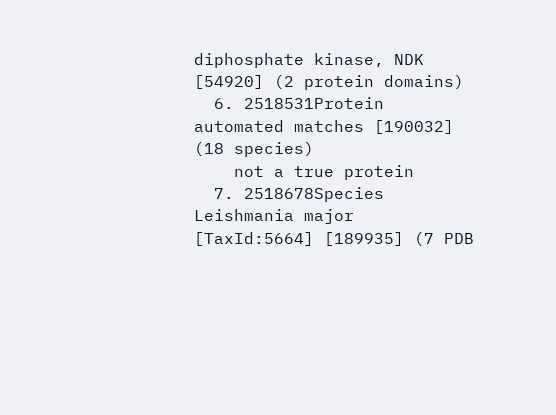diphosphate kinase, NDK [54920] (2 protein domains)
  6. 2518531Protein automated matches [190032] (18 species)
    not a true protein
  7. 2518678Species Leishmania major [TaxId:5664] [189935] (7 PDB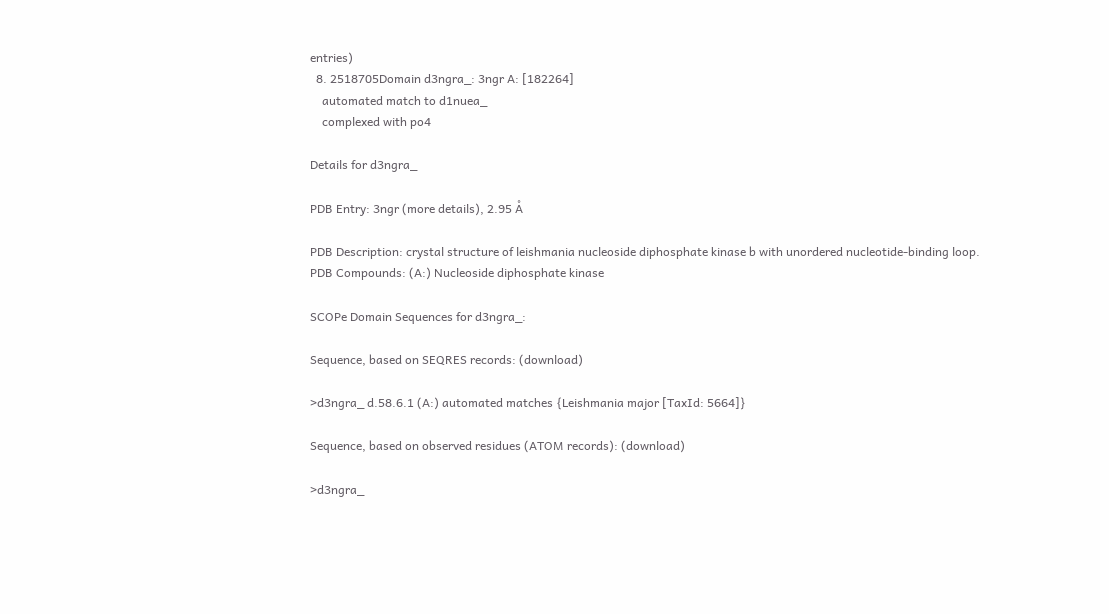entries)
  8. 2518705Domain d3ngra_: 3ngr A: [182264]
    automated match to d1nuea_
    complexed with po4

Details for d3ngra_

PDB Entry: 3ngr (more details), 2.95 Å

PDB Description: crystal structure of leishmania nucleoside diphosphate kinase b with unordered nucleotide-binding loop.
PDB Compounds: (A:) Nucleoside diphosphate kinase

SCOPe Domain Sequences for d3ngra_:

Sequence, based on SEQRES records: (download)

>d3ngra_ d.58.6.1 (A:) automated matches {Leishmania major [TaxId: 5664]}

Sequence, based on observed residues (ATOM records): (download)

>d3ngra_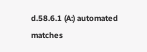d.58.6.1 (A:) automated matches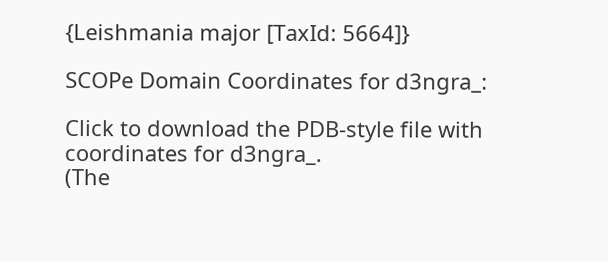{Leishmania major [TaxId: 5664]}

SCOPe Domain Coordinates for d3ngra_:

Click to download the PDB-style file with coordinates for d3ngra_.
(The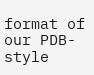format of our PDB-style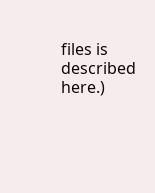files is described here.)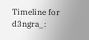Timeline for d3ngra_: